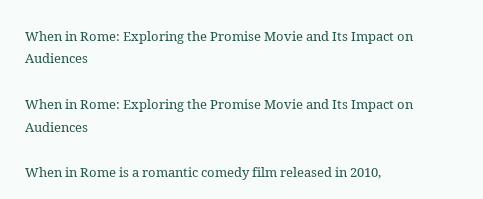When in Rome: Exploring the Promise Movie and Its Impact on Audiences

When in Rome: Exploring the Promise Movie and Its Impact on Audiences

When in Rome is a romantic comedy film released in 2010,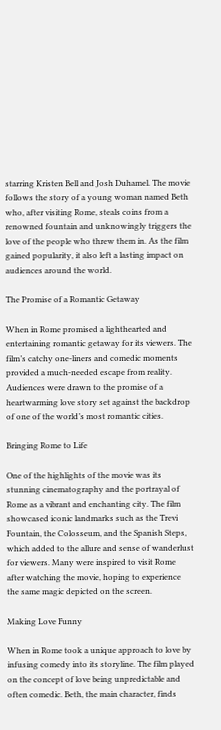starring Kristen Bell and Josh Duhamel. The movie follows the story of a young woman named Beth who, after visiting Rome, steals coins from a renowned fountain and unknowingly triggers the love of the people who threw them in. As the film gained popularity, it also left a lasting impact on audiences around the world.

The Promise of a Romantic Getaway

When in Rome promised a lighthearted and entertaining romantic getaway for its viewers. The film’s catchy one-liners and comedic moments provided a much-needed escape from reality. Audiences were drawn to the promise of a heartwarming love story set against the backdrop of one of the world’s most romantic cities.

Bringing Rome to Life

One of the highlights of the movie was its stunning cinematography and the portrayal of Rome as a vibrant and enchanting city. The film showcased iconic landmarks such as the Trevi Fountain, the Colosseum, and the Spanish Steps, which added to the allure and sense of wanderlust for viewers. Many were inspired to visit Rome after watching the movie, hoping to experience the same magic depicted on the screen.

Making Love Funny

When in Rome took a unique approach to love by infusing comedy into its storyline. The film played on the concept of love being unpredictable and often comedic. Beth, the main character, finds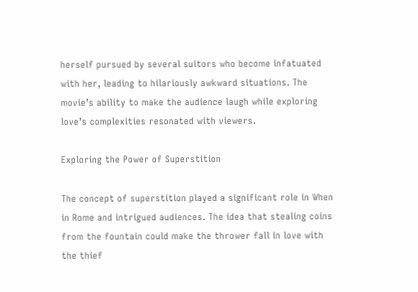herself pursued by several suitors who become infatuated with her, leading to hilariously awkward situations. The movie’s ability to make the audience laugh while exploring love’s complexities resonated with viewers.

Exploring the Power of Superstition

The concept of superstition played a significant role in When in Rome and intrigued audiences. The idea that stealing coins from the fountain could make the thrower fall in love with the thief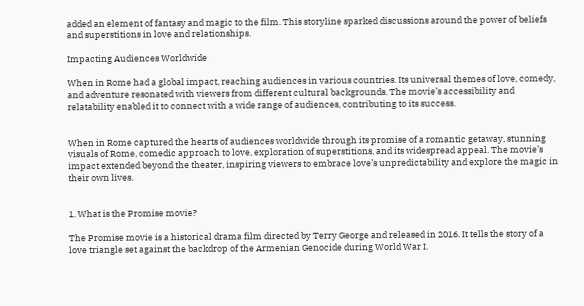added an element of fantasy and magic to the film. This storyline sparked discussions around the power of beliefs and superstitions in love and relationships.

Impacting Audiences Worldwide

When in Rome had a global impact, reaching audiences in various countries. Its universal themes of love, comedy, and adventure resonated with viewers from different cultural backgrounds. The movie’s accessibility and relatability enabled it to connect with a wide range of audiences, contributing to its success.


When in Rome captured the hearts of audiences worldwide through its promise of a romantic getaway, stunning visuals of Rome, comedic approach to love, exploration of superstitions, and its widespread appeal. The movie’s impact extended beyond the theater, inspiring viewers to embrace love’s unpredictability and explore the magic in their own lives.


1. What is the Promise movie?

The Promise movie is a historical drama film directed by Terry George and released in 2016. It tells the story of a love triangle set against the backdrop of the Armenian Genocide during World War I.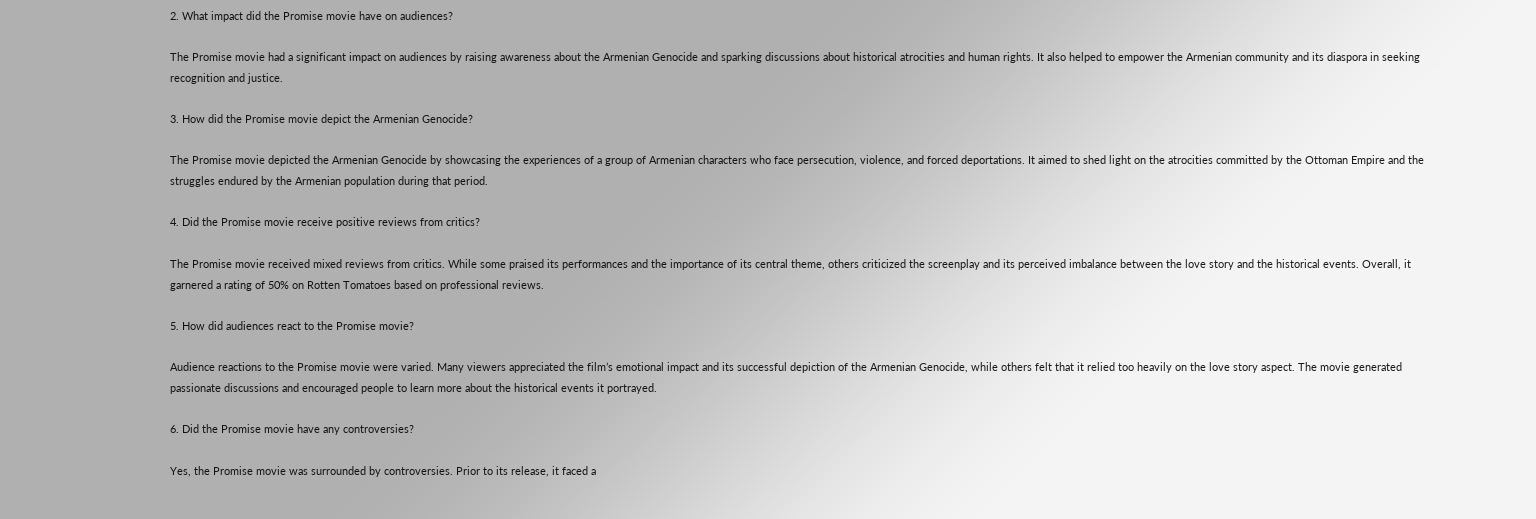2. What impact did the Promise movie have on audiences?

The Promise movie had a significant impact on audiences by raising awareness about the Armenian Genocide and sparking discussions about historical atrocities and human rights. It also helped to empower the Armenian community and its diaspora in seeking recognition and justice.

3. How did the Promise movie depict the Armenian Genocide?

The Promise movie depicted the Armenian Genocide by showcasing the experiences of a group of Armenian characters who face persecution, violence, and forced deportations. It aimed to shed light on the atrocities committed by the Ottoman Empire and the struggles endured by the Armenian population during that period.

4. Did the Promise movie receive positive reviews from critics?

The Promise movie received mixed reviews from critics. While some praised its performances and the importance of its central theme, others criticized the screenplay and its perceived imbalance between the love story and the historical events. Overall, it garnered a rating of 50% on Rotten Tomatoes based on professional reviews.

5. How did audiences react to the Promise movie?

Audience reactions to the Promise movie were varied. Many viewers appreciated the film’s emotional impact and its successful depiction of the Armenian Genocide, while others felt that it relied too heavily on the love story aspect. The movie generated passionate discussions and encouraged people to learn more about the historical events it portrayed.

6. Did the Promise movie have any controversies?

Yes, the Promise movie was surrounded by controversies. Prior to its release, it faced a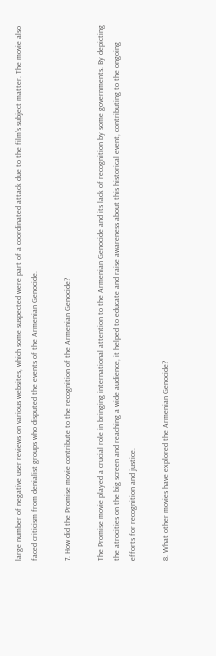large number of negative user reviews on various websites, which some suspected were part of a coordinated attack due to the film’s subject matter. The movie also faced criticism from denialist groups who disputed the events of the Armenian Genocide.

7. How did the Promise movie contribute to the recognition of the Armenian Genocide?

The Promise movie played a crucial role in bringing international attention to the Armenian Genocide and its lack of recognition by some governments. By depicting the atrocities on the big screen and reaching a wide audience, it helped to educate and raise awareness about this historical event, contributing to the ongoing efforts for recognition and justice.

8. What other movies have explored the Armenian Genocide?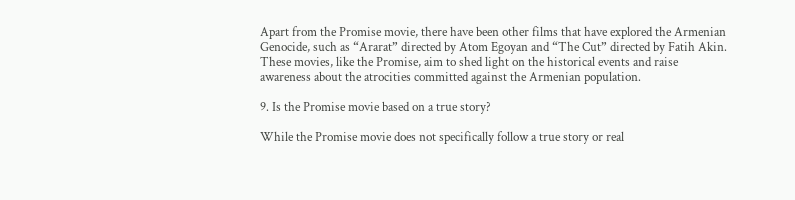Apart from the Promise movie, there have been other films that have explored the Armenian Genocide, such as “Ararat” directed by Atom Egoyan and “The Cut” directed by Fatih Akin. These movies, like the Promise, aim to shed light on the historical events and raise awareness about the atrocities committed against the Armenian population.

9. Is the Promise movie based on a true story?

While the Promise movie does not specifically follow a true story or real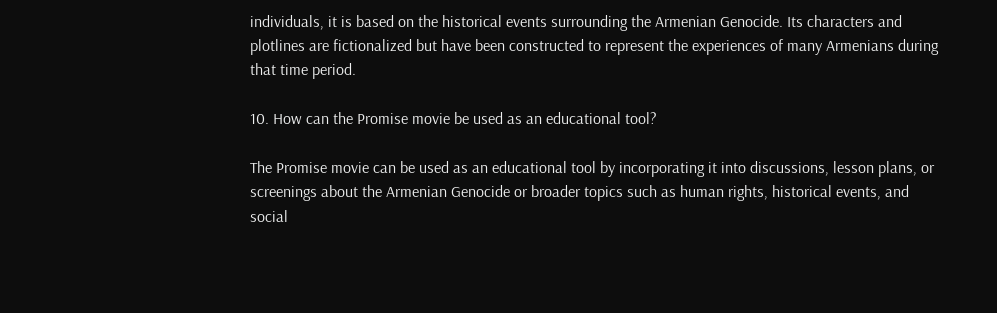individuals, it is based on the historical events surrounding the Armenian Genocide. Its characters and plotlines are fictionalized but have been constructed to represent the experiences of many Armenians during that time period.

10. How can the Promise movie be used as an educational tool?

The Promise movie can be used as an educational tool by incorporating it into discussions, lesson plans, or screenings about the Armenian Genocide or broader topics such as human rights, historical events, and social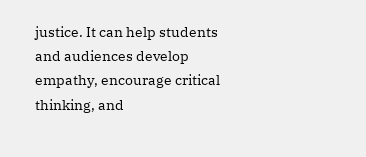justice. It can help students and audiences develop empathy, encourage critical thinking, and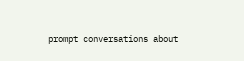prompt conversations about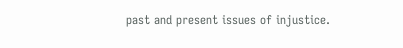past and present issues of injustice.